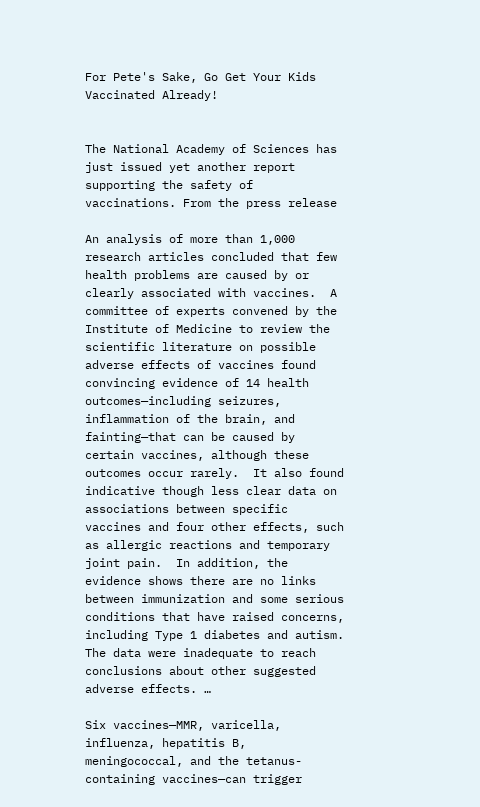For Pete's Sake, Go Get Your Kids Vaccinated Already!


The National Academy of Sciences has just issued yet another report supporting the safety of vaccinations. From the press release

An analysis of more than 1,000 research articles concluded that few health problems are caused by or clearly associated with vaccines.  A committee of experts convened by the Institute of Medicine to review the scientific literature on possible adverse effects of vaccines found convincing evidence of 14 health outcomes—including seizures, inflammation of the brain, and fainting—that can be caused by certain vaccines, although these outcomes occur rarely.  It also found indicative though less clear data on associations between specific vaccines and four other effects, such as allergic reactions and temporary joint pain.  In addition, the evidence shows there are no links between immunization and some serious conditions that have raised concerns, including Type 1 diabetes and autism.  The data were inadequate to reach conclusions about other suggested adverse effects. …

Six vaccines—MMR, varicella, influenza, hepatitis B, meningococcal, and the tetanus-containing vaccines—can trigger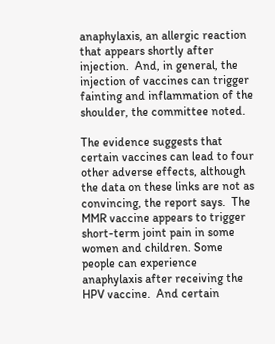anaphylaxis, an allergic reaction that appears shortly after injection.  And, in general, the injection of vaccines can trigger fainting and inflammation of the shoulder, the committee noted.

The evidence suggests that certain vaccines can lead to four other adverse effects, although the data on these links are not as convincing, the report says.  The MMR vaccine appears to trigger short-term joint pain in some women and children. Some people can experience anaphylaxis after receiving the HPV vaccine.  And certain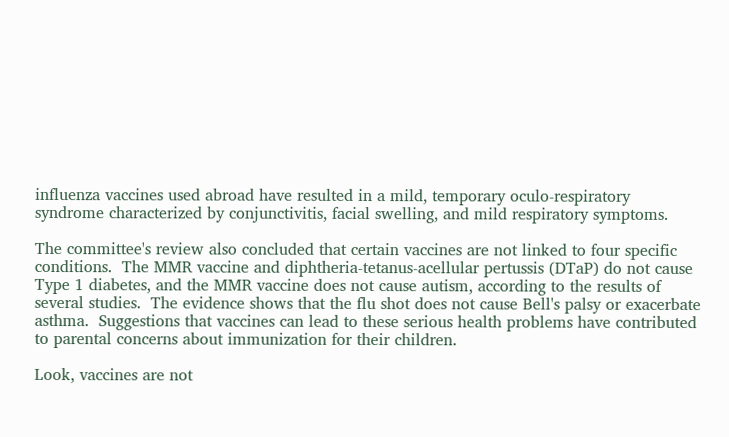influenza vaccines used abroad have resulted in a mild, temporary oculo-respiratory syndrome characterized by conjunctivitis, facial swelling, and mild respiratory symptoms.

The committee's review also concluded that certain vaccines are not linked to four specific conditions.  The MMR vaccine and diphtheria-tetanus-acellular pertussis (DTaP) do not cause Type 1 diabetes, and the MMR vaccine does not cause autism, according to the results of several studies.  The evidence shows that the flu shot does not cause Bell's palsy or exacerbate asthma.  Suggestions that vaccines can lead to these serious health problems have contributed to parental concerns about immunization for their children.

Look, vaccines are not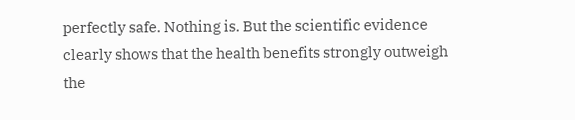perfectly safe. Nothing is. But the scientific evidence clearly shows that the health benefits strongly outweigh the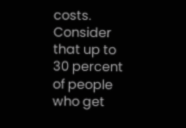costs. Consider that up to 30 percent of people who get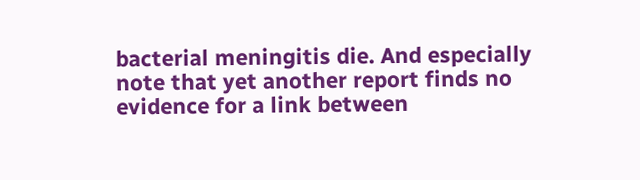bacterial meningitis die. And especially note that yet another report finds no evidence for a link between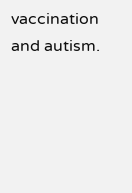vaccination and autism.